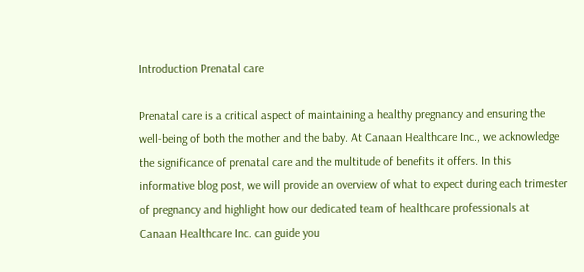Introduction Prenatal care

Prenatal care is a critical aspect of maintaining a healthy pregnancy and ensuring the well-being of both the mother and the baby. At Canaan Healthcare Inc., we acknowledge the significance of prenatal care and the multitude of benefits it offers. In this informative blog post, we will provide an overview of what to expect during each trimester of pregnancy and highlight how our dedicated team of healthcare professionals at Canaan Healthcare Inc. can guide you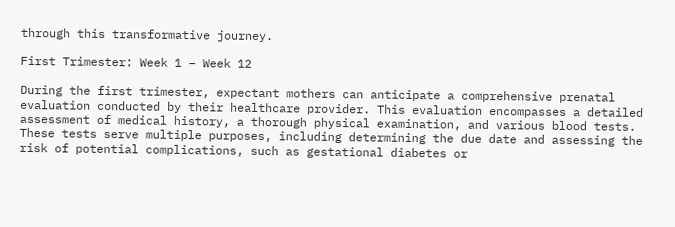through this transformative journey.

First Trimester: Week 1 – Week 12

During the first trimester, expectant mothers can anticipate a comprehensive prenatal evaluation conducted by their healthcare provider. This evaluation encompasses a detailed assessment of medical history, a thorough physical examination, and various blood tests. These tests serve multiple purposes, including determining the due date and assessing the risk of potential complications, such as gestational diabetes or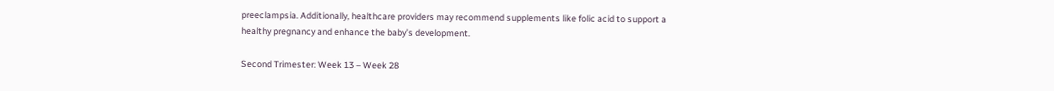preeclampsia. Additionally, healthcare providers may recommend supplements like folic acid to support a healthy pregnancy and enhance the baby’s development.

Second Trimester: Week 13 – Week 28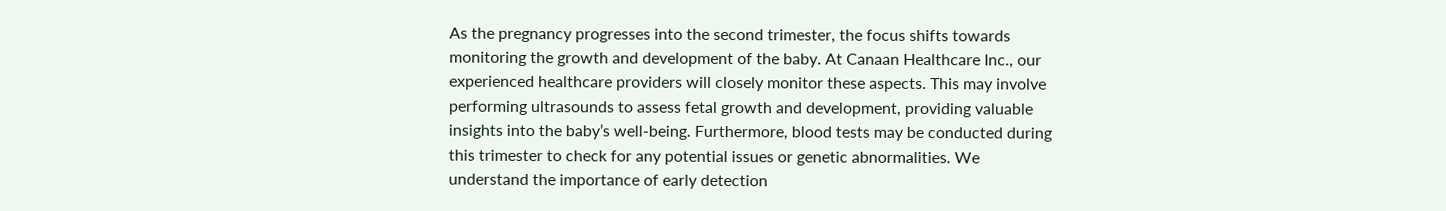As the pregnancy progresses into the second trimester, the focus shifts towards monitoring the growth and development of the baby. At Canaan Healthcare Inc., our experienced healthcare providers will closely monitor these aspects. This may involve performing ultrasounds to assess fetal growth and development, providing valuable insights into the baby’s well-being. Furthermore, blood tests may be conducted during this trimester to check for any potential issues or genetic abnormalities. We understand the importance of early detection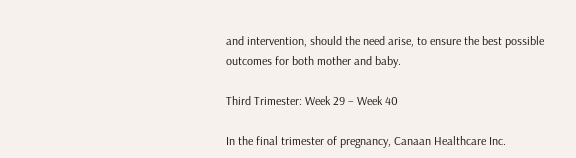and intervention, should the need arise, to ensure the best possible outcomes for both mother and baby.

Third Trimester: Week 29 – Week 40

In the final trimester of pregnancy, Canaan Healthcare Inc.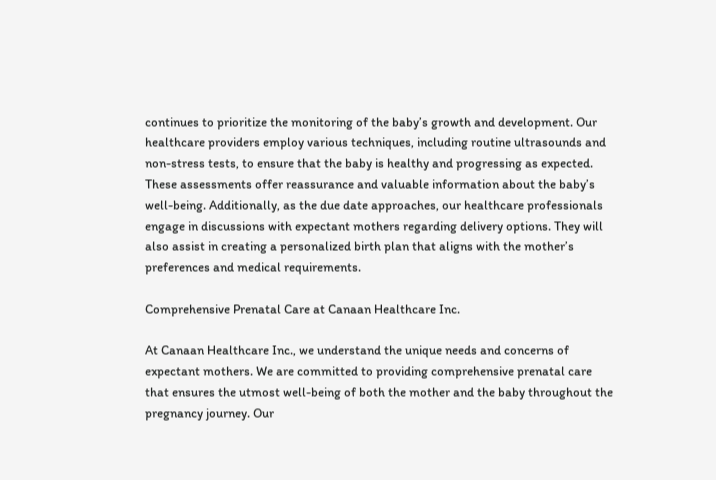continues to prioritize the monitoring of the baby’s growth and development. Our healthcare providers employ various techniques, including routine ultrasounds and non-stress tests, to ensure that the baby is healthy and progressing as expected. These assessments offer reassurance and valuable information about the baby’s well-being. Additionally, as the due date approaches, our healthcare professionals engage in discussions with expectant mothers regarding delivery options. They will also assist in creating a personalized birth plan that aligns with the mother’s preferences and medical requirements.

Comprehensive Prenatal Care at Canaan Healthcare Inc.

At Canaan Healthcare Inc., we understand the unique needs and concerns of expectant mothers. We are committed to providing comprehensive prenatal care that ensures the utmost well-being of both the mother and the baby throughout the pregnancy journey. Our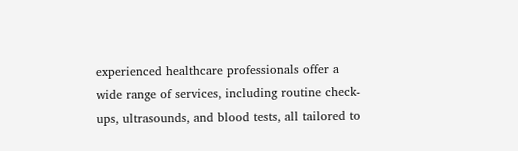experienced healthcare professionals offer a wide range of services, including routine check-ups, ultrasounds, and blood tests, all tailored to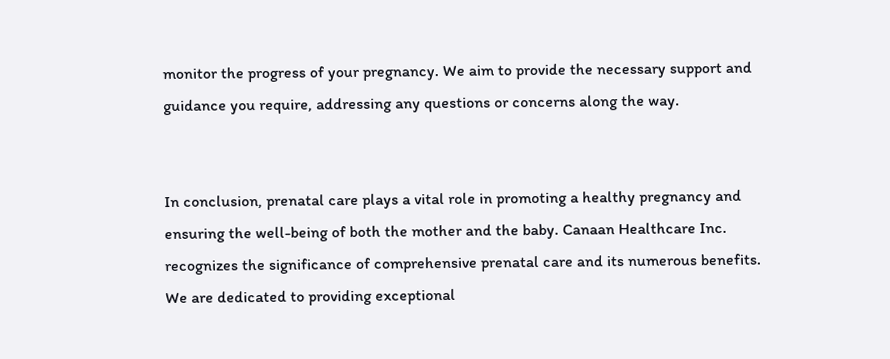monitor the progress of your pregnancy. We aim to provide the necessary support and guidance you require, addressing any questions or concerns along the way.


In conclusion, prenatal care plays a vital role in promoting a healthy pregnancy and ensuring the well-being of both the mother and the baby. Canaan Healthcare Inc. recognizes the significance of comprehensive prenatal care and its numerous benefits. We are dedicated to providing exceptional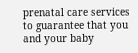prenatal care services to guarantee that you and your baby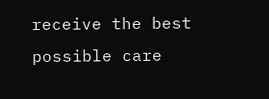receive the best possible care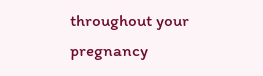throughout your pregnancy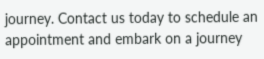journey. Contact us today to schedule an appointment and embark on a journey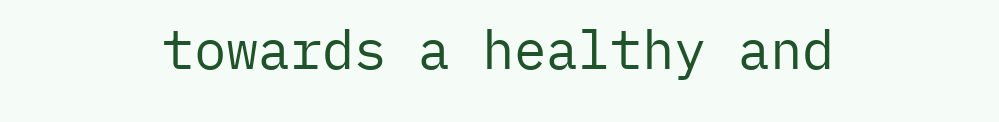towards a healthy and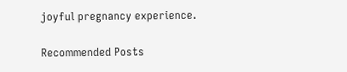joyful pregnancy experience.

Recommended Posts